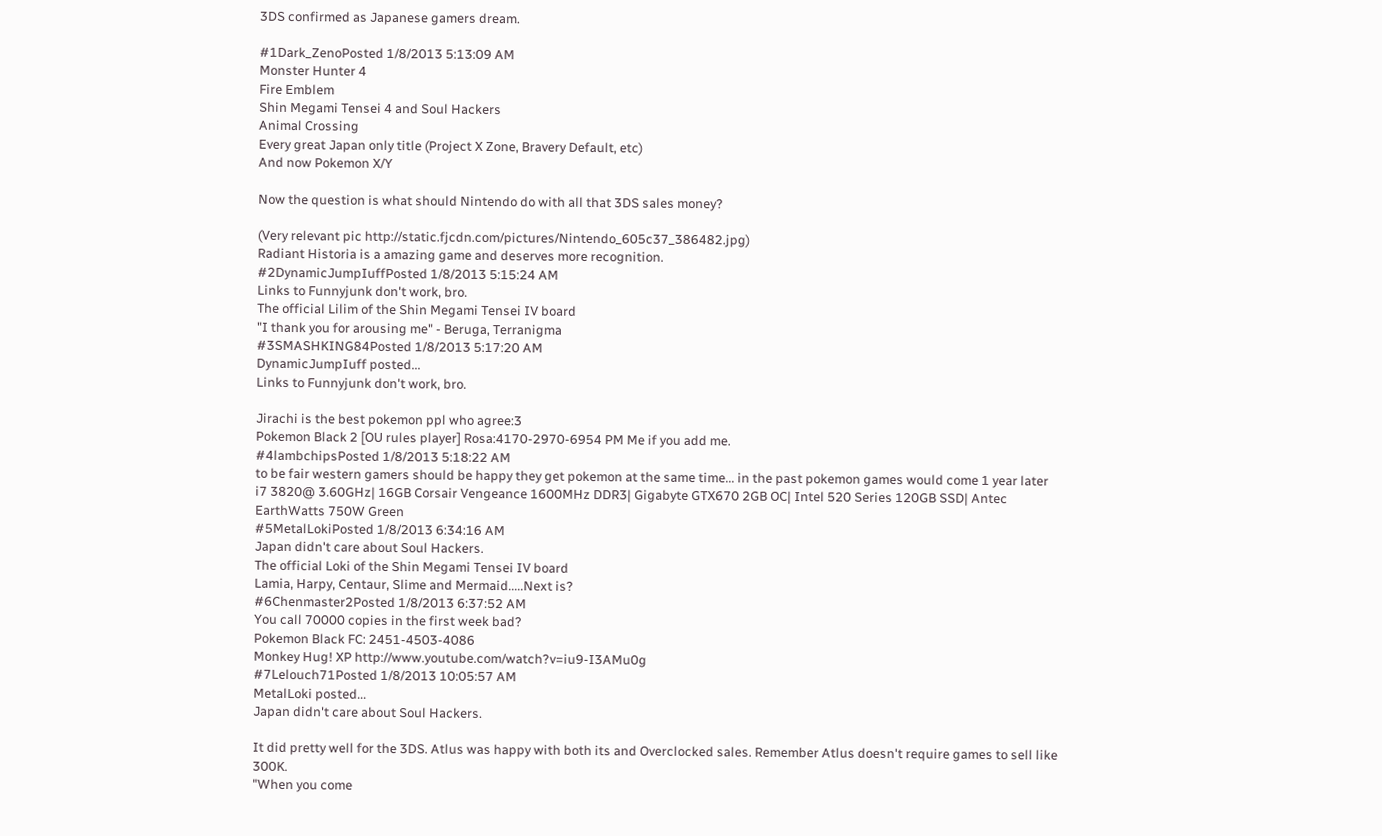3DS confirmed as Japanese gamers dream.

#1Dark_ZenoPosted 1/8/2013 5:13:09 AM
Monster Hunter 4
Fire Emblem
Shin Megami Tensei 4 and Soul Hackers
Animal Crossing
Every great Japan only title (Project X Zone, Bravery Default, etc)
And now Pokemon X/Y

Now the question is what should Nintendo do with all that 3DS sales money?

(Very relevant pic http://static.fjcdn.com/pictures/Nintendo_605c37_386482.jpg)
Radiant Historia is a amazing game and deserves more recognition.
#2DynamicJumpIuffPosted 1/8/2013 5:15:24 AM
Links to Funnyjunk don't work, bro.
The official Lilim of the Shin Megami Tensei IV board
"I thank you for arousing me" - Beruga, Terranigma
#3SMASHKING84Posted 1/8/2013 5:17:20 AM
DynamicJumpIuff posted...
Links to Funnyjunk don't work, bro.

Jirachi is the best pokemon ppl who agree:3
Pokemon Black 2 [OU rules player] Rosa:4170-2970-6954 PM Me if you add me.
#4lambchipsPosted 1/8/2013 5:18:22 AM
to be fair western gamers should be happy they get pokemon at the same time... in the past pokemon games would come 1 year later
i7 3820@ 3.60GHz| 16GB Corsair Vengeance 1600MHz DDR3| Gigabyte GTX670 2GB OC| Intel 520 Series 120GB SSD| Antec EarthWatts 750W Green
#5MetalLokiPosted 1/8/2013 6:34:16 AM
Japan didn't care about Soul Hackers.
The official Loki of the Shin Megami Tensei IV board
Lamia, Harpy, Centaur, Slime and Mermaid.....Next is?
#6Chenmaster2Posted 1/8/2013 6:37:52 AM
You call 70000 copies in the first week bad?
Pokemon Black FC: 2451-4503-4086
Monkey Hug! XP http://www.youtube.com/watch?v=iu9-I3AMu0g
#7Lelouch71Posted 1/8/2013 10:05:57 AM
MetalLoki posted...
Japan didn't care about Soul Hackers.

It did pretty well for the 3DS. Atlus was happy with both its and Overclocked sales. Remember Atlus doesn't require games to sell like 300K.
"When you come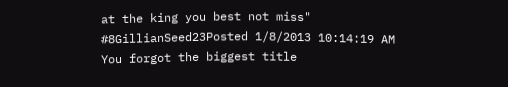at the king you best not miss"
#8GillianSeed23Posted 1/8/2013 10:14:19 AM
You forgot the biggest title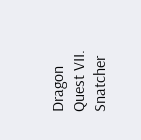Dragon Quest VII.
Snatcher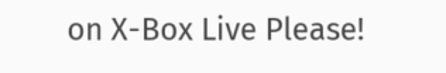on X-Box Live Please!